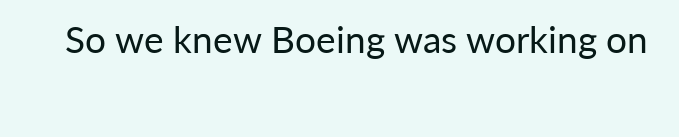So we knew Boeing was working on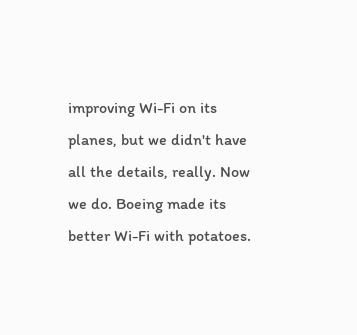improving Wi-Fi on its planes, but we didn't have all the details, really. Now we do. Boeing made its better Wi-Fi with potatoes.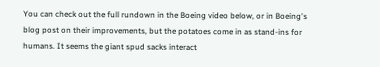You can check out the full rundown in the Boeing video below, or in Boeing's blog post on their improvements, but the potatoes come in as stand-ins for humans. It seems the giant spud sacks interact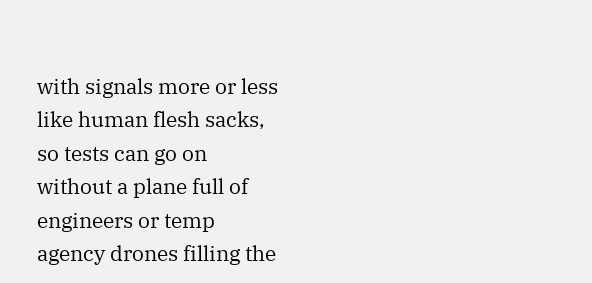with signals more or less like human flesh sacks, so tests can go on without a plane full of engineers or temp agency drones filling the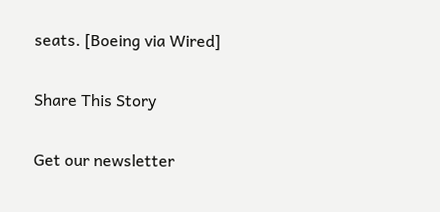seats. [Boeing via Wired]

Share This Story

Get our newsletter